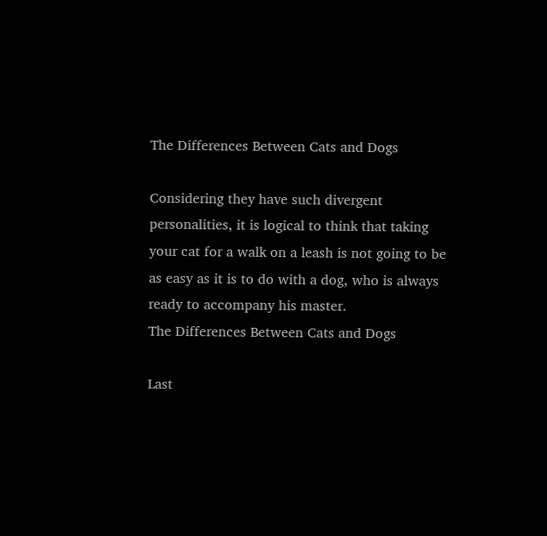The Differences Between Cats and Dogs

Considering they have such divergent personalities, it is logical to think that taking your cat for a walk on a leash is not going to be as easy as it is to do with a dog, who is always ready to accompany his master.
The Differences Between Cats and Dogs

Last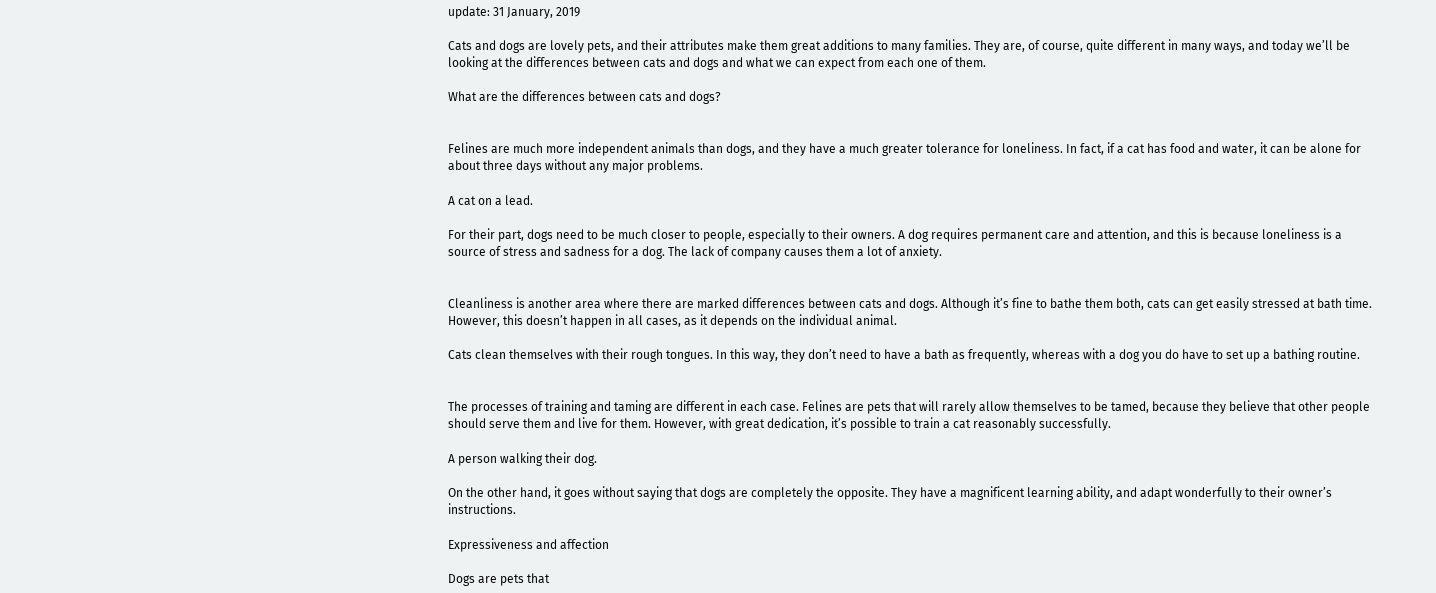update: 31 January, 2019

Cats and dogs are lovely pets, and their attributes make them great additions to many families. They are, of course, quite different in many ways, and today we’ll be looking at the differences between cats and dogs and what we can expect from each one of them.

What are the differences between cats and dogs?


Felines are much more independent animals than dogs, and they have a much greater tolerance for loneliness. In fact, if a cat has food and water, it can be alone for about three days without any major problems.

A cat on a lead.

For their part, dogs need to be much closer to people, especially to their owners. A dog requires permanent care and attention, and this is because loneliness is a source of stress and sadness for a dog. The lack of company causes them a lot of anxiety.


Cleanliness is another area where there are marked differences between cats and dogs. Although it’s fine to bathe them both, cats can get easily stressed at bath time. However, this doesn’t happen in all cases, as it depends on the individual animal.

Cats clean themselves with their rough tongues. In this way, they don’t need to have a bath as frequently, whereas with a dog you do have to set up a bathing routine.


The processes of training and taming are different in each case. Felines are pets that will rarely allow themselves to be tamed, because they believe that other people should serve them and live for them. However, with great dedication, it’s possible to train a cat reasonably successfully.

A person walking their dog.

On the other hand, it goes without saying that dogs are completely the opposite. They have a magnificent learning ability, and adapt wonderfully to their owner’s instructions.

Expressiveness and affection

Dogs are pets that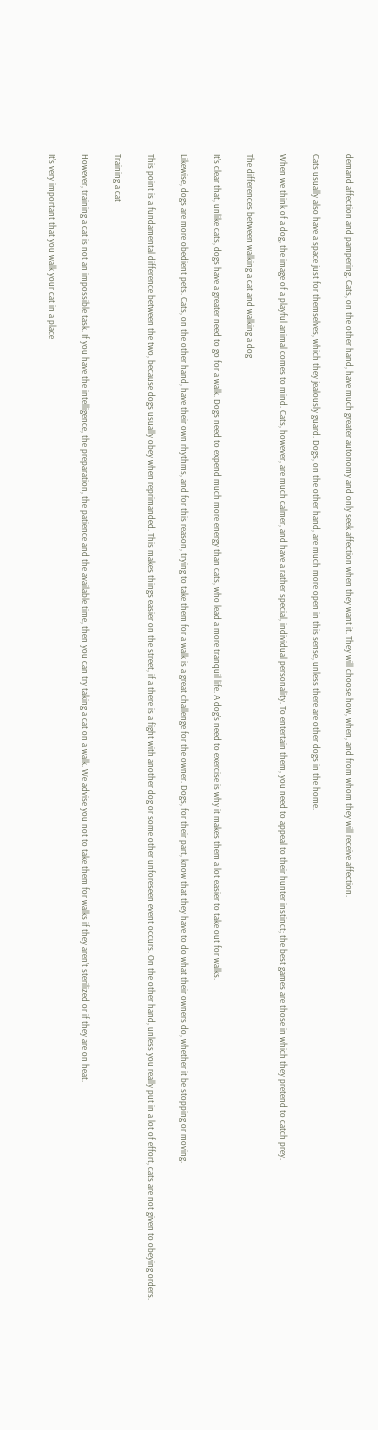demand affection and pampering. Cats, on the other hand, have much greater autonomy and only seek affection when they want it. They will choose how, when, and from whom they will receive affection.

Cats usually also have a space just for themselves, which they jealously guard. Dogs, on the other hand, are much more open in this sense, unless there are other dogs in the home.

When we think of a dog, the image of a playful animal comes to mind. Cats, however, are much calmer, and have a rather special, individual personality. To entertain them, you need to appeal to their hunter instinct; the best games are those in which they pretend to catch prey.

The differences between walking a cat and walking a dog

It’s clear that, unlike cats, dogs have a greater need to go for a walk. Dogs need to expend much more energy than cats, who lead a more tranquil life. A dog’s need to exercise is why it makes them a lot easier to take out for walks.

Likewise, dogs are more obedient pets. Cats, on the other hand, have their own rhythms, and for this reason, trying to take them for a walk is a great challenge for the owner. Dogs, for their part, know that they have to do what their owners do, whether it be stopping or moving.

This point is a fundamental difference between the two, because dogs usually obey when reprimanded. This makes things easier on the street, if a there is a fight with another dog or some other unforeseen event occurs. On the other hand, unless you really put in a lot of effort, cats are not given to obeying orders.

Training a cat

However, training a cat is not an impossible task. If you have the intelligence, the preparation, the patience and the available time, then you can try taking a cat on a walk. We advise you not to take them for walks if they aren’t sterilized or if they are on heat.

It’s very important that you walk your cat in a place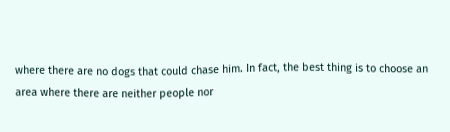where there are no dogs that could chase him. In fact, the best thing is to choose an area where there are neither people nor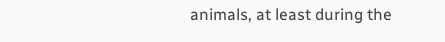animals, at least during the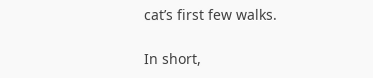cat’s first few walks.

In short,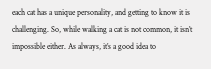each cat has a unique personality, and getting to know it is challenging. So, while walking a cat is not common, it isn’t impossible either. As always, it’s a good idea to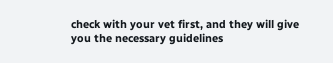check with your vet first, and they will give you the necessary guidelines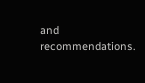and recommendations.